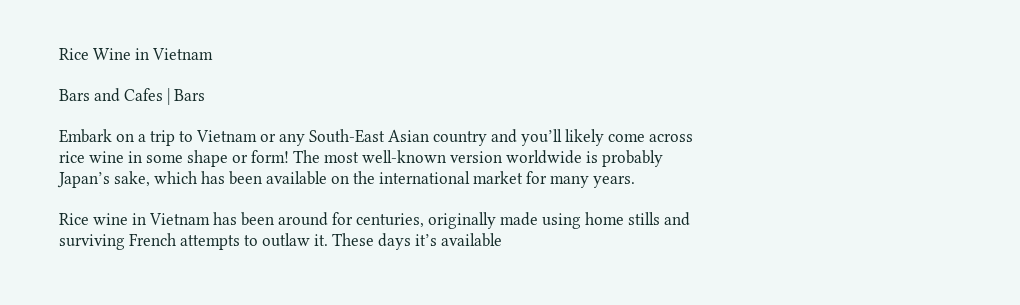Rice Wine in Vietnam

Bars and Cafes | Bars

Embark on a trip to Vietnam or any South-East Asian country and you’ll likely come across rice wine in some shape or form! The most well-known version worldwide is probably Japan’s sake, which has been available on the international market for many years.

Rice wine in Vietnam has been around for centuries, originally made using home stills and surviving French attempts to outlaw it. These days it’s available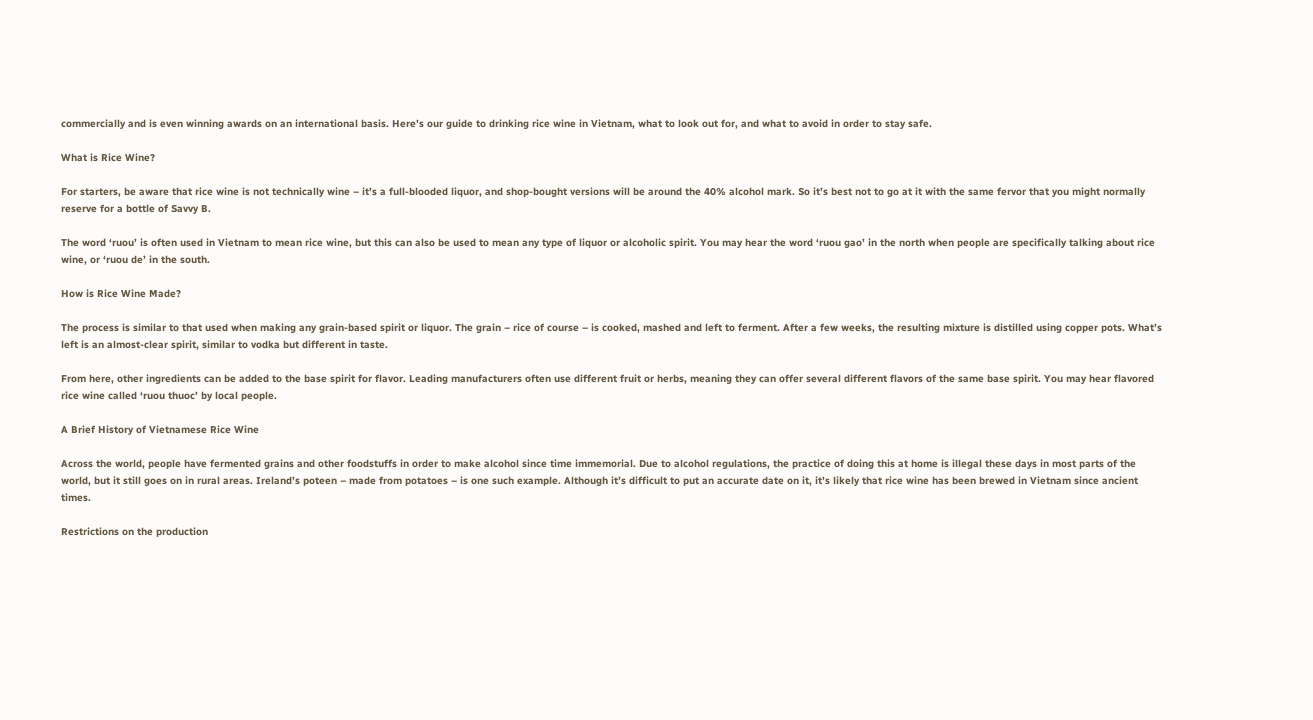commercially and is even winning awards on an international basis. Here’s our guide to drinking rice wine in Vietnam, what to look out for, and what to avoid in order to stay safe.

What is Rice Wine?

For starters, be aware that rice wine is not technically wine – it’s a full-blooded liquor, and shop-bought versions will be around the 40% alcohol mark. So it’s best not to go at it with the same fervor that you might normally reserve for a bottle of Savvy B.

The word ‘ruou’ is often used in Vietnam to mean rice wine, but this can also be used to mean any type of liquor or alcoholic spirit. You may hear the word ‘ruou gao’ in the north when people are specifically talking about rice wine, or ‘ruou de’ in the south.

How is Rice Wine Made?

The process is similar to that used when making any grain-based spirit or liquor. The grain – rice of course – is cooked, mashed and left to ferment. After a few weeks, the resulting mixture is distilled using copper pots. What’s left is an almost-clear spirit, similar to vodka but different in taste.

From here, other ingredients can be added to the base spirit for flavor. Leading manufacturers often use different fruit or herbs, meaning they can offer several different flavors of the same base spirit. You may hear flavored rice wine called ‘ruou thuoc’ by local people.

A Brief History of Vietnamese Rice Wine

Across the world, people have fermented grains and other foodstuffs in order to make alcohol since time immemorial. Due to alcohol regulations, the practice of doing this at home is illegal these days in most parts of the world, but it still goes on in rural areas. Ireland’s poteen – made from potatoes – is one such example. Although it’s difficult to put an accurate date on it, it’s likely that rice wine has been brewed in Vietnam since ancient times.

Restrictions on the production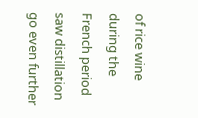of rice wine during the French period saw distillation go even further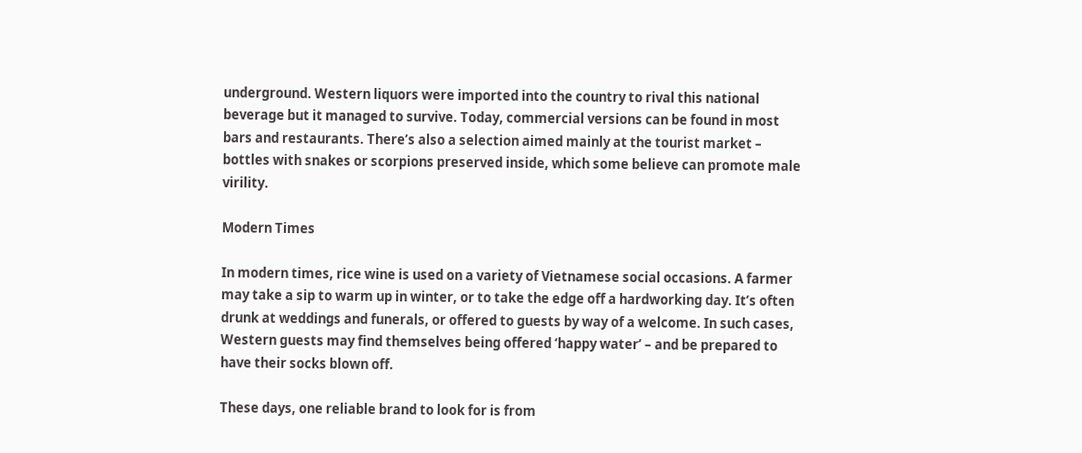underground. Western liquors were imported into the country to rival this national beverage but it managed to survive. Today, commercial versions can be found in most bars and restaurants. There’s also a selection aimed mainly at the tourist market – bottles with snakes or scorpions preserved inside, which some believe can promote male virility.

Modern Times

In modern times, rice wine is used on a variety of Vietnamese social occasions. A farmer may take a sip to warm up in winter, or to take the edge off a hardworking day. It’s often drunk at weddings and funerals, or offered to guests by way of a welcome. In such cases, Western guests may find themselves being offered ‘happy water’ – and be prepared to have their socks blown off.

These days, one reliable brand to look for is from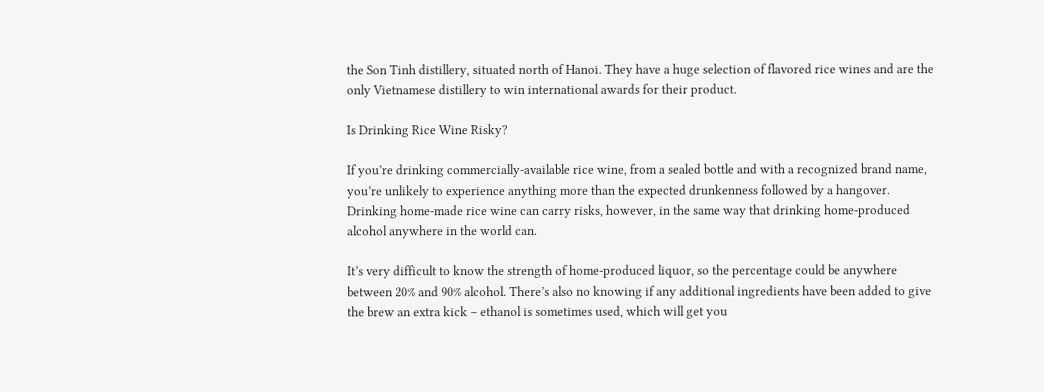the Son Tinh distillery, situated north of Hanoi. They have a huge selection of flavored rice wines and are the only Vietnamese distillery to win international awards for their product.

Is Drinking Rice Wine Risky?

If you’re drinking commercially-available rice wine, from a sealed bottle and with a recognized brand name, you’re unlikely to experience anything more than the expected drunkenness followed by a hangover. Drinking home-made rice wine can carry risks, however, in the same way that drinking home-produced alcohol anywhere in the world can.

It’s very difficult to know the strength of home-produced liquor, so the percentage could be anywhere between 20% and 90% alcohol. There’s also no knowing if any additional ingredients have been added to give the brew an extra kick – ethanol is sometimes used, which will get you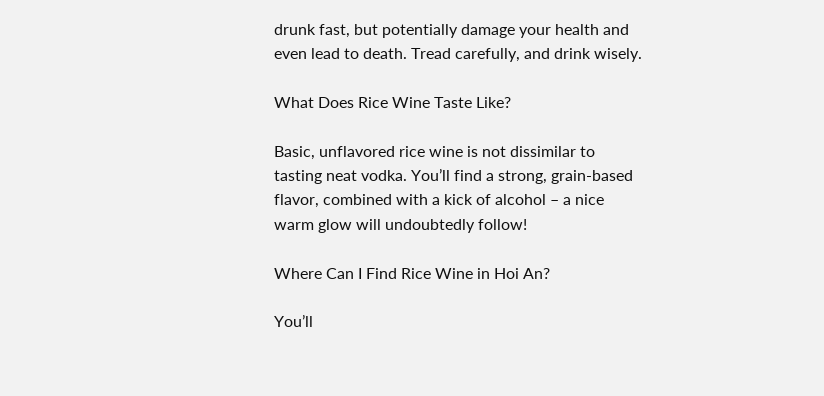drunk fast, but potentially damage your health and even lead to death. Tread carefully, and drink wisely.

What Does Rice Wine Taste Like?

Basic, unflavored rice wine is not dissimilar to tasting neat vodka. You’ll find a strong, grain-based flavor, combined with a kick of alcohol – a nice warm glow will undoubtedly follow!

Where Can I Find Rice Wine in Hoi An?

You’ll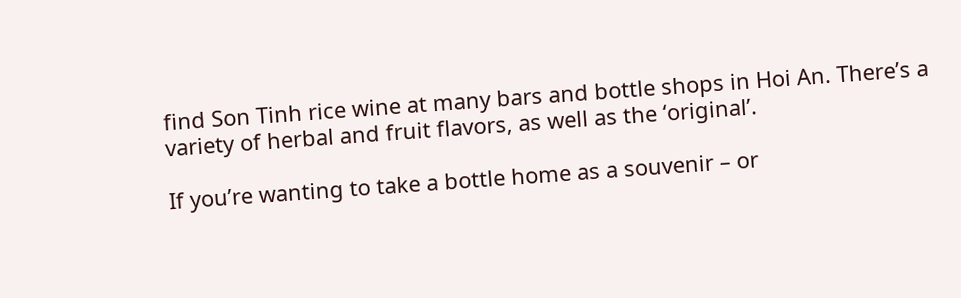find Son Tinh rice wine at many bars and bottle shops in Hoi An. There’s a variety of herbal and fruit flavors, as well as the ‘original’.

If you’re wanting to take a bottle home as a souvenir – or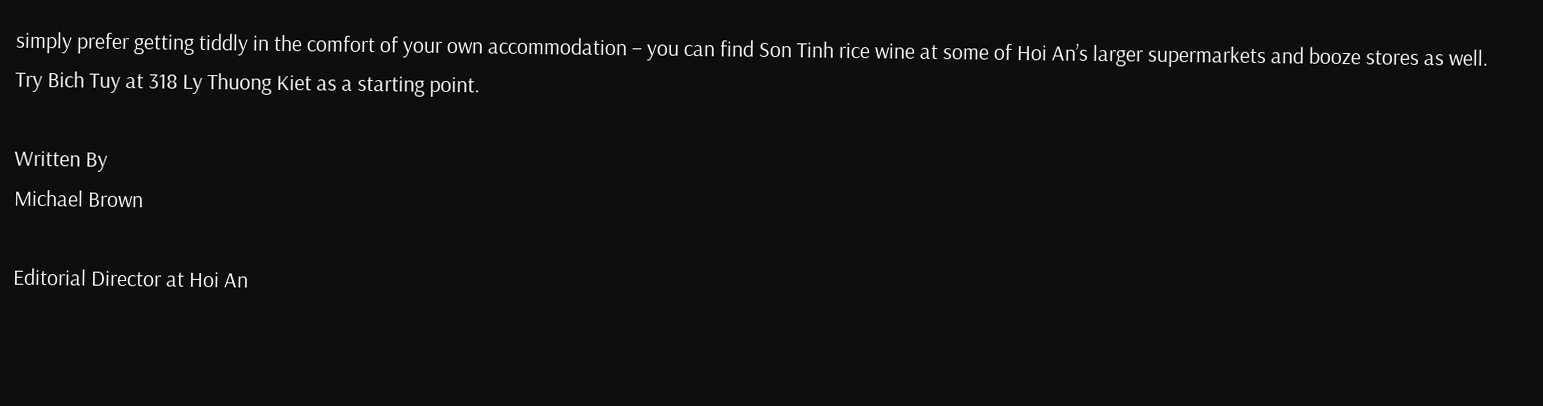simply prefer getting tiddly in the comfort of your own accommodation – you can find Son Tinh rice wine at some of Hoi An’s larger supermarkets and booze stores as well. Try Bich Tuy at 318 Ly Thuong Kiet as a starting point.

Written By
Michael Brown

Editorial Director at Hoi An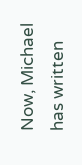Now, Michael has written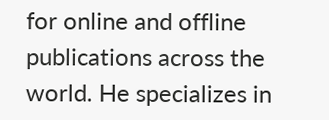for online and offline publications across the world. He specializes in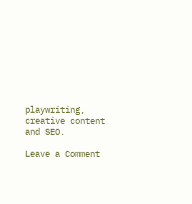playwriting, creative content and SEO.

Leave a Comment